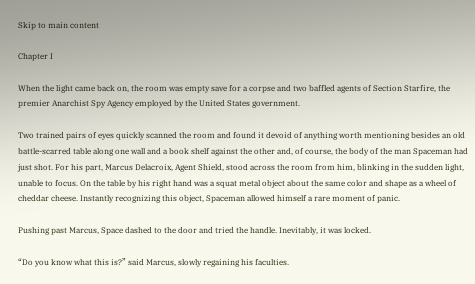Skip to main content

Chapter I

When the light came back on, the room was empty save for a corpse and two baffled agents of Section Starfire, the premier Anarchist Spy Agency employed by the United States government.

Two trained pairs of eyes quickly scanned the room and found it devoid of anything worth mentioning besides an old battle-scarred table along one wall and a book shelf against the other and, of course, the body of the man Spaceman had just shot. For his part, Marcus Delacroix, Agent Shield, stood across the room from him, blinking in the sudden light, unable to focus. On the table by his right hand was a squat metal object about the same color and shape as a wheel of cheddar cheese. Instantly recognizing this object, Spaceman allowed himself a rare moment of panic.

Pushing past Marcus, Space dashed to the door and tried the handle. Inevitably, it was locked.

“Do you know what this is?” said Marcus, slowly regaining his faculties.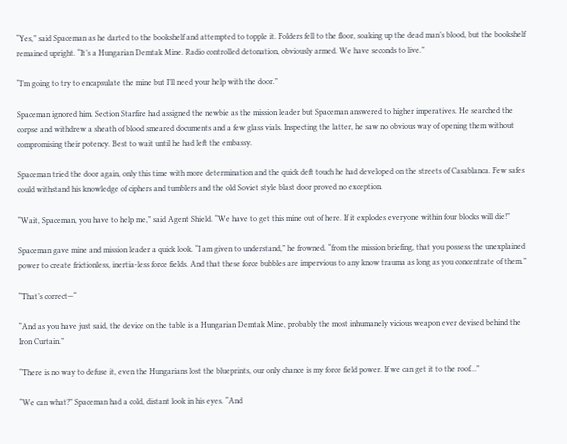“Yes,” said Spaceman as he darted to the bookshelf and attempted to topple it. Folders fell to the floor, soaking up the dead man’s blood, but the bookshelf remained upright. “It’s a Hungarian Demtak Mine. Radio controlled detonation, obviously armed. We have seconds to live.”

“I’m going to try to encapsulate the mine but I’ll need your help with the door.”

Spaceman ignored him. Section Starfire had assigned the newbie as the mission leader but Spaceman answered to higher imperatives. He searched the corpse and withdrew a sheath of blood smeared documents and a few glass vials. Inspecting the latter, he saw no obvious way of opening them without compromising their potency. Best to wait until he had left the embassy.

Spaceman tried the door again, only this time with more determination and the quick deft touch he had developed on the streets of Casablanca. Few safes could withstand his knowledge of ciphers and tumblers and the old Soviet style blast door proved no exception.

“Wait, Spaceman, you have to help me,” said Agent Shield. “We have to get this mine out of here. If it explodes everyone within four blocks will die!”

Spaceman gave mine and mission leader a quick look. “I am given to understand,” he frowned. “from the mission briefing, that you possess the unexplained power to create frictionless, inertia-less force fields. And that these force bubbles are impervious to any know trauma as long as you concentrate of them.”

“That’s correct—“

“And as you have just said, the device on the table is a Hungarian Demtak Mine, probably the most inhumanely vicious weapon ever devised behind the Iron Curtain.”

“There is no way to defuse it, even the Hungarians lost the blueprints, our only chance is my force field power. If we can get it to the roof…”

“We can what?” Spaceman had a cold, distant look in his eyes. “And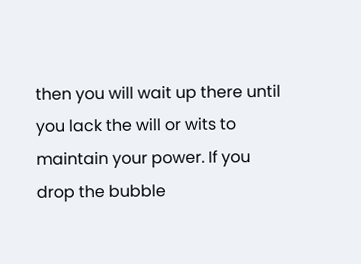then you will wait up there until you lack the will or wits to maintain your power. If you drop the bubble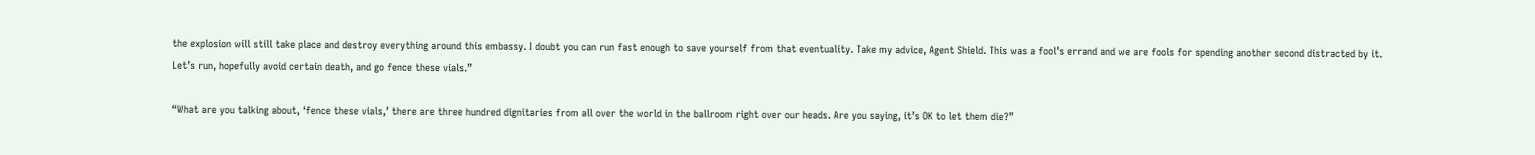the explosion will still take place and destroy everything around this embassy. I doubt you can run fast enough to save yourself from that eventuality. Take my advice, Agent Shield. This was a fool’s errand and we are fools for spending another second distracted by it. Let’s run, hopefully avoid certain death, and go fence these vials.”

“What are you talking about, ‘fence these vials,’ there are three hundred dignitaries from all over the world in the ballroom right over our heads. Are you saying, it’s OK to let them die?”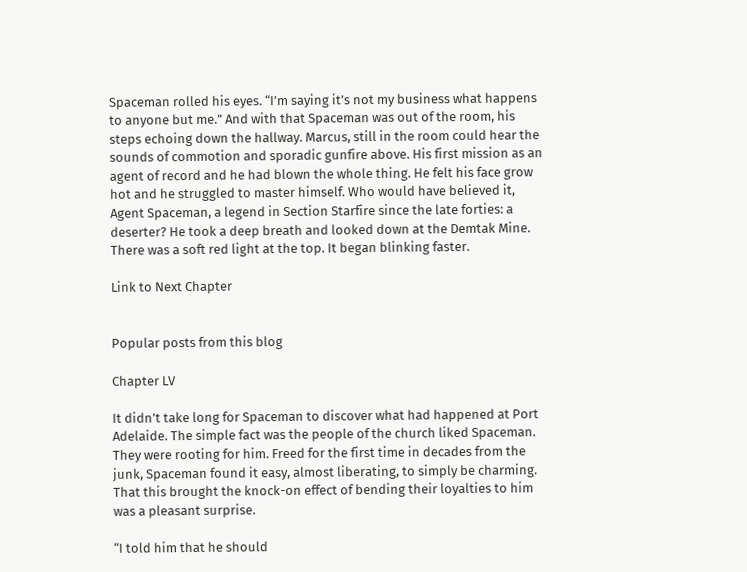Spaceman rolled his eyes. “I’m saying it’s not my business what happens to anyone but me.” And with that Spaceman was out of the room, his steps echoing down the hallway. Marcus, still in the room could hear the sounds of commotion and sporadic gunfire above. His first mission as an agent of record and he had blown the whole thing. He felt his face grow hot and he struggled to master himself. Who would have believed it, Agent Spaceman, a legend in Section Starfire since the late forties: a deserter? He took a deep breath and looked down at the Demtak Mine. There was a soft red light at the top. It began blinking faster.

Link to Next Chapter


Popular posts from this blog

Chapter LV

It didn’t take long for Spaceman to discover what had happened at Port Adelaide. The simple fact was the people of the church liked Spaceman. They were rooting for him. Freed for the first time in decades from the junk, Spaceman found it easy, almost liberating, to simply be charming. That this brought the knock-on effect of bending their loyalties to him was a pleasant surprise.

“I told him that he should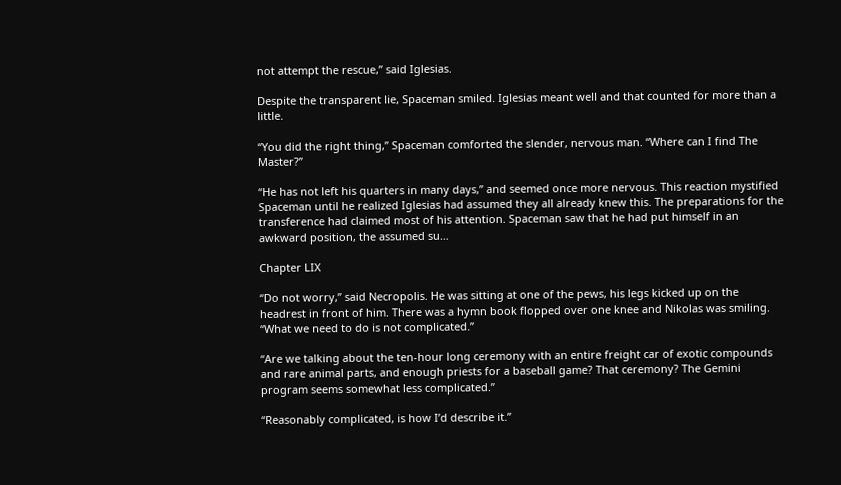not attempt the rescue,” said Iglesias.

Despite the transparent lie, Spaceman smiled. Iglesias meant well and that counted for more than a little.

“You did the right thing,” Spaceman comforted the slender, nervous man. “Where can I find The Master?”

“He has not left his quarters in many days,” and seemed once more nervous. This reaction mystified Spaceman until he realized Iglesias had assumed they all already knew this. The preparations for the transference had claimed most of his attention. Spaceman saw that he had put himself in an awkward position, the assumed su…

Chapter LIX

“Do not worry,” said Necropolis. He was sitting at one of the pews, his legs kicked up on the headrest in front of him. There was a hymn book flopped over one knee and Nikolas was smiling. “What we need to do is not complicated.”

“Are we talking about the ten-hour long ceremony with an entire freight car of exotic compounds and rare animal parts, and enough priests for a baseball game? That ceremony? The Gemini program seems somewhat less complicated.”

“Reasonably complicated, is how I’d describe it.”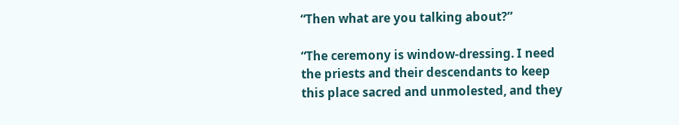“Then what are you talking about?”

“The ceremony is window-dressing. I need the priests and their descendants to keep this place sacred and unmolested, and they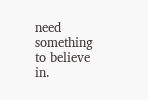need something to believe in.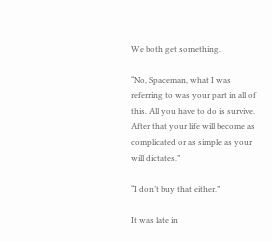We both get something.

“No, Spaceman, what I was referring to was your part in all of this. All you have to do is survive. After that your life will become as complicated or as simple as your will dictates.”

“I don’t buy that either.”

It was late in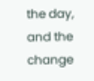the day, and the change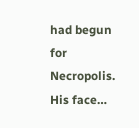had begun for Necropolis. His face…